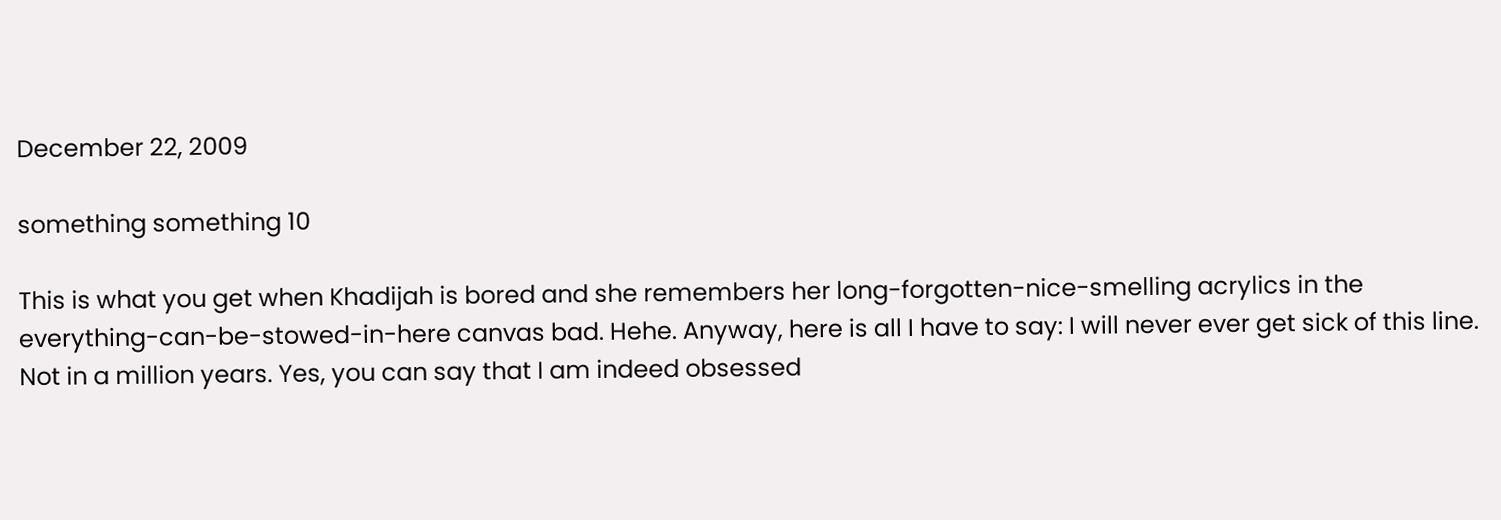December 22, 2009

something something 10

This is what you get when Khadijah is bored and she remembers her long-forgotten-nice-smelling acrylics in the everything-can-be-stowed-in-here canvas bad. Hehe. Anyway, here is all I have to say: I will never ever get sick of this line. Not in a million years. Yes, you can say that I am indeed obsessed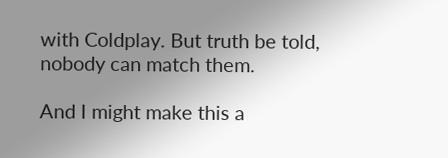with Coldplay. But truth be told, nobody can match them.

And I might make this a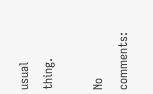usual thing.

No comments: